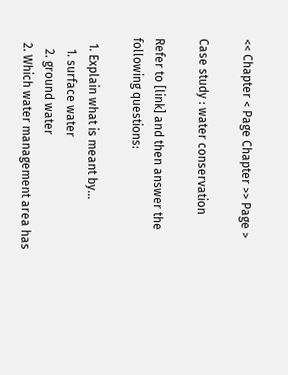<< Chapter < Page Chapter >> Page >

Case study : water conservation

Refer to [link] and then answer the following questions:

  1. Explain what is meant by...
    1. surface water
    2. ground water
  2. Which water management area has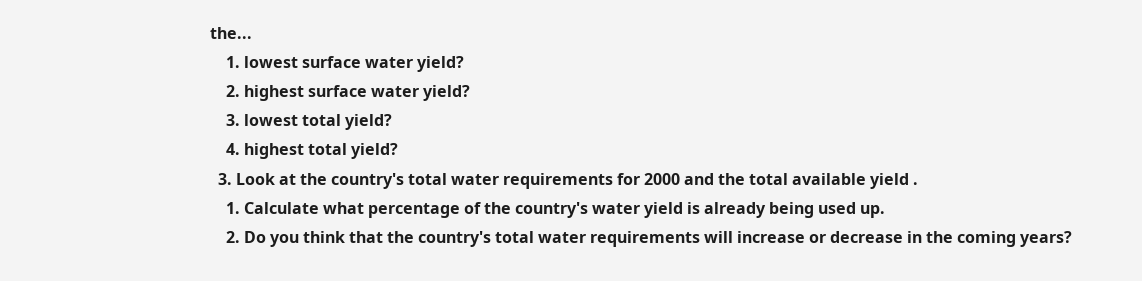the...
    1. lowest surface water yield?
    2. highest surface water yield?
    3. lowest total yield?
    4. highest total yield?
  3. Look at the country's total water requirements for 2000 and the total available yield .
    1. Calculate what percentage of the country's water yield is already being used up.
    2. Do you think that the country's total water requirements will increase or decrease in the coming years?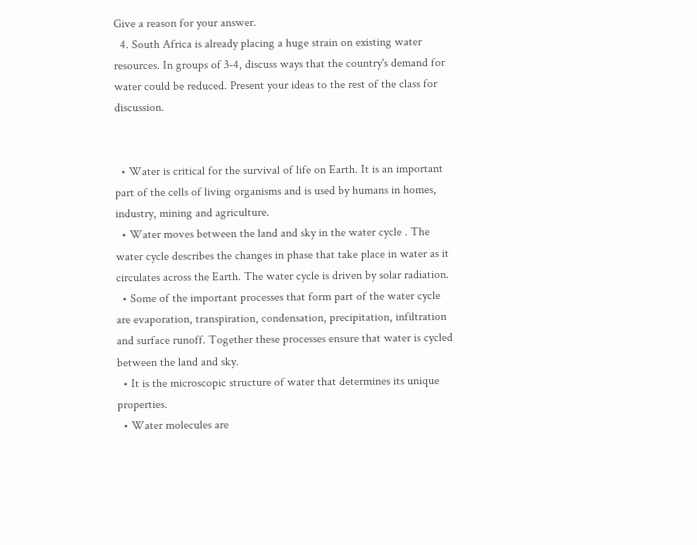Give a reason for your answer.
  4. South Africa is already placing a huge strain on existing water resources. In groups of 3-4, discuss ways that the country's demand for water could be reduced. Present your ideas to the rest of the class for discussion.


  • Water is critical for the survival of life on Earth. It is an important part of the cells of living organisms and is used by humans in homes, industry, mining and agriculture.
  • Water moves between the land and sky in the water cycle . The water cycle describes the changes in phase that take place in water as it circulates across the Earth. The water cycle is driven by solar radiation.
  • Some of the important processes that form part of the water cycle are evaporation, transpiration, condensation, precipitation, infiltration and surface runoff. Together these processes ensure that water is cycled between the land and sky.
  • It is the microscopic structure of water that determines its unique properties.
  • Water molecules are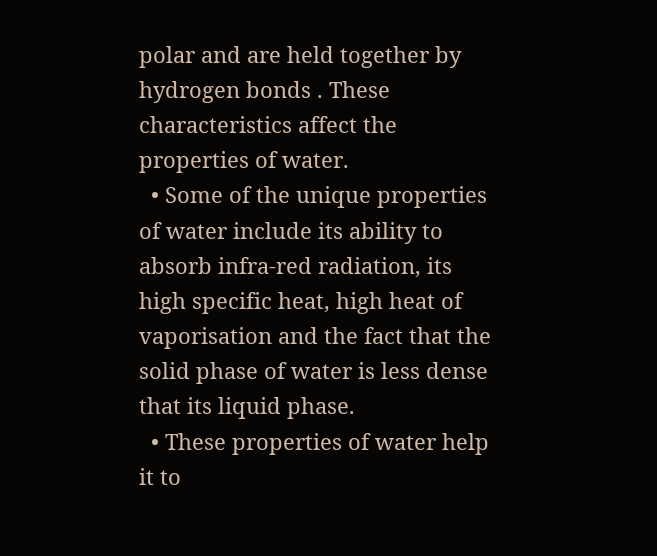polar and are held together by hydrogen bonds . These characteristics affect the properties of water.
  • Some of the unique properties of water include its ability to absorb infra-red radiation, its high specific heat, high heat of vaporisation and the fact that the solid phase of water is less dense that its liquid phase.
  • These properties of water help it to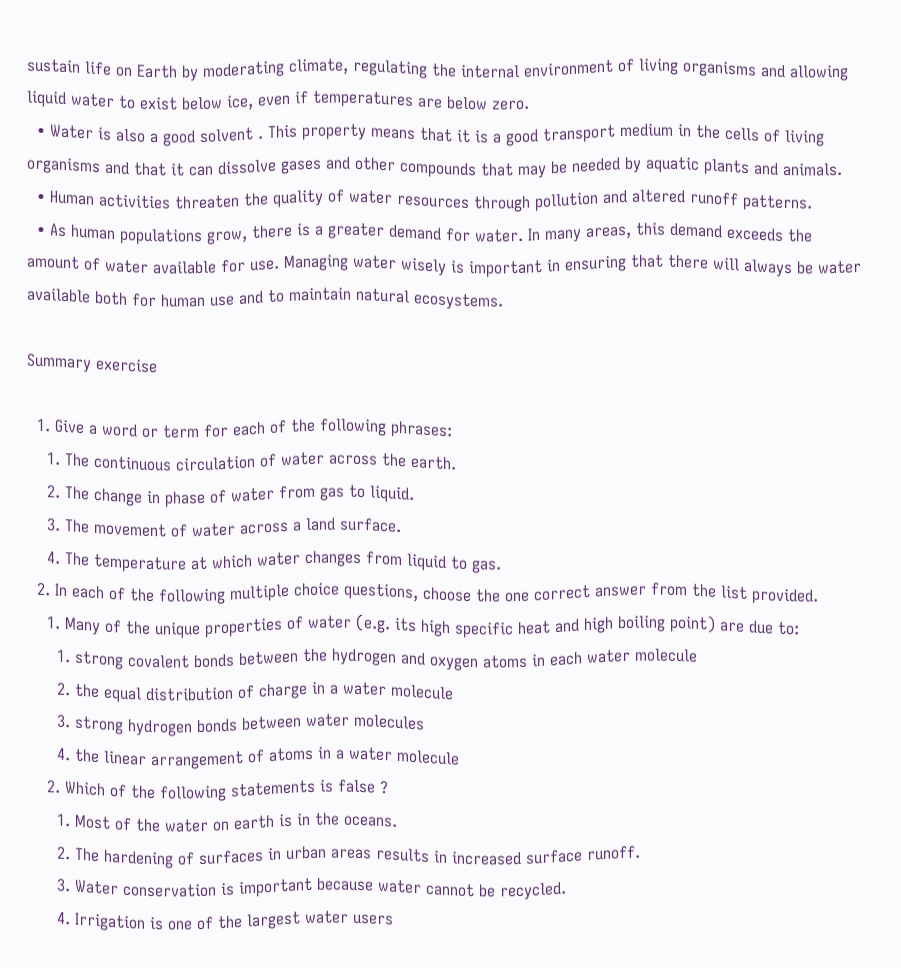sustain life on Earth by moderating climate, regulating the internal environment of living organisms and allowing liquid water to exist below ice, even if temperatures are below zero.
  • Water is also a good solvent . This property means that it is a good transport medium in the cells of living organisms and that it can dissolve gases and other compounds that may be needed by aquatic plants and animals.
  • Human activities threaten the quality of water resources through pollution and altered runoff patterns.
  • As human populations grow, there is a greater demand for water. In many areas, this demand exceeds the amount of water available for use. Managing water wisely is important in ensuring that there will always be water available both for human use and to maintain natural ecosystems.

Summary exercise

  1. Give a word or term for each of the following phrases:
    1. The continuous circulation of water across the earth.
    2. The change in phase of water from gas to liquid.
    3. The movement of water across a land surface.
    4. The temperature at which water changes from liquid to gas.
  2. In each of the following multiple choice questions, choose the one correct answer from the list provided.
    1. Many of the unique properties of water (e.g. its high specific heat and high boiling point) are due to:
      1. strong covalent bonds between the hydrogen and oxygen atoms in each water molecule
      2. the equal distribution of charge in a water molecule
      3. strong hydrogen bonds between water molecules
      4. the linear arrangement of atoms in a water molecule
    2. Which of the following statements is false ?
      1. Most of the water on earth is in the oceans.
      2. The hardening of surfaces in urban areas results in increased surface runoff.
      3. Water conservation is important because water cannot be recycled.
      4. Irrigation is one of the largest water users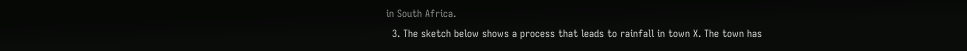in South Africa.
  3. The sketch below shows a process that leads to rainfall in town X. The town has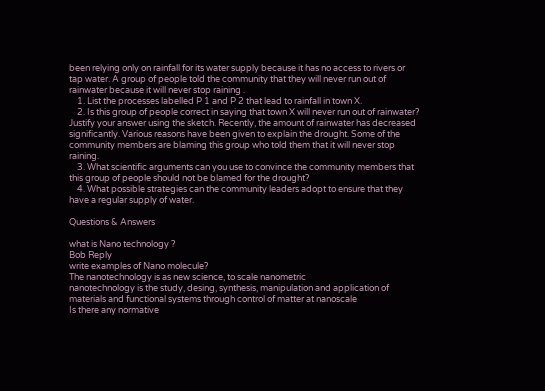been relying only on rainfall for its water supply because it has no access to rivers or tap water. A group of people told the community that they will never run out of rainwater because it will never stop raining .
    1. List the processes labelled P 1 and P 2 that lead to rainfall in town X.
    2. Is this group of people correct in saying that town X will never run out of rainwater? Justify your answer using the sketch. Recently, the amount of rainwater has decreased significantly. Various reasons have been given to explain the drought. Some of the community members are blaming this group who told them that it will never stop raining.
    3. What scientific arguments can you use to convince the community members that this group of people should not be blamed for the drought?
    4. What possible strategies can the community leaders adopt to ensure that they have a regular supply of water.

Questions & Answers

what is Nano technology ?
Bob Reply
write examples of Nano molecule?
The nanotechnology is as new science, to scale nanometric
nanotechnology is the study, desing, synthesis, manipulation and application of materials and functional systems through control of matter at nanoscale
Is there any normative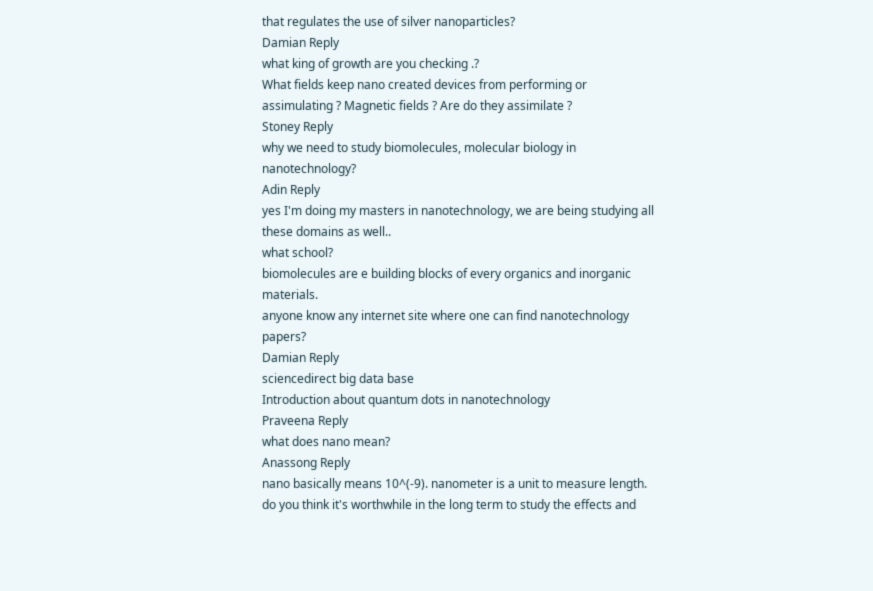that regulates the use of silver nanoparticles?
Damian Reply
what king of growth are you checking .?
What fields keep nano created devices from performing or assimulating ? Magnetic fields ? Are do they assimilate ?
Stoney Reply
why we need to study biomolecules, molecular biology in nanotechnology?
Adin Reply
yes I'm doing my masters in nanotechnology, we are being studying all these domains as well..
what school?
biomolecules are e building blocks of every organics and inorganic materials.
anyone know any internet site where one can find nanotechnology papers?
Damian Reply
sciencedirect big data base
Introduction about quantum dots in nanotechnology
Praveena Reply
what does nano mean?
Anassong Reply
nano basically means 10^(-9). nanometer is a unit to measure length.
do you think it's worthwhile in the long term to study the effects and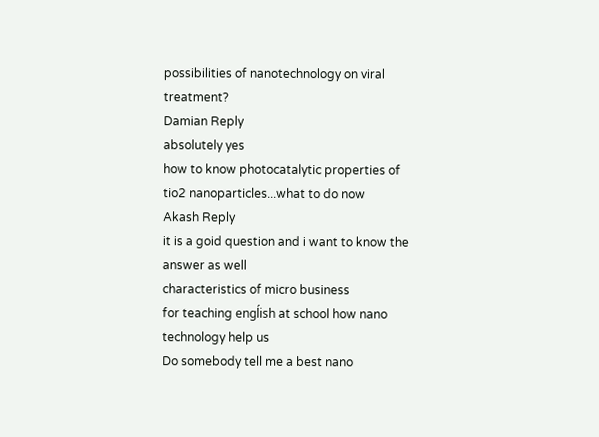possibilities of nanotechnology on viral treatment?
Damian Reply
absolutely yes
how to know photocatalytic properties of tio2 nanoparticles...what to do now
Akash Reply
it is a goid question and i want to know the answer as well
characteristics of micro business
for teaching engĺish at school how nano technology help us
Do somebody tell me a best nano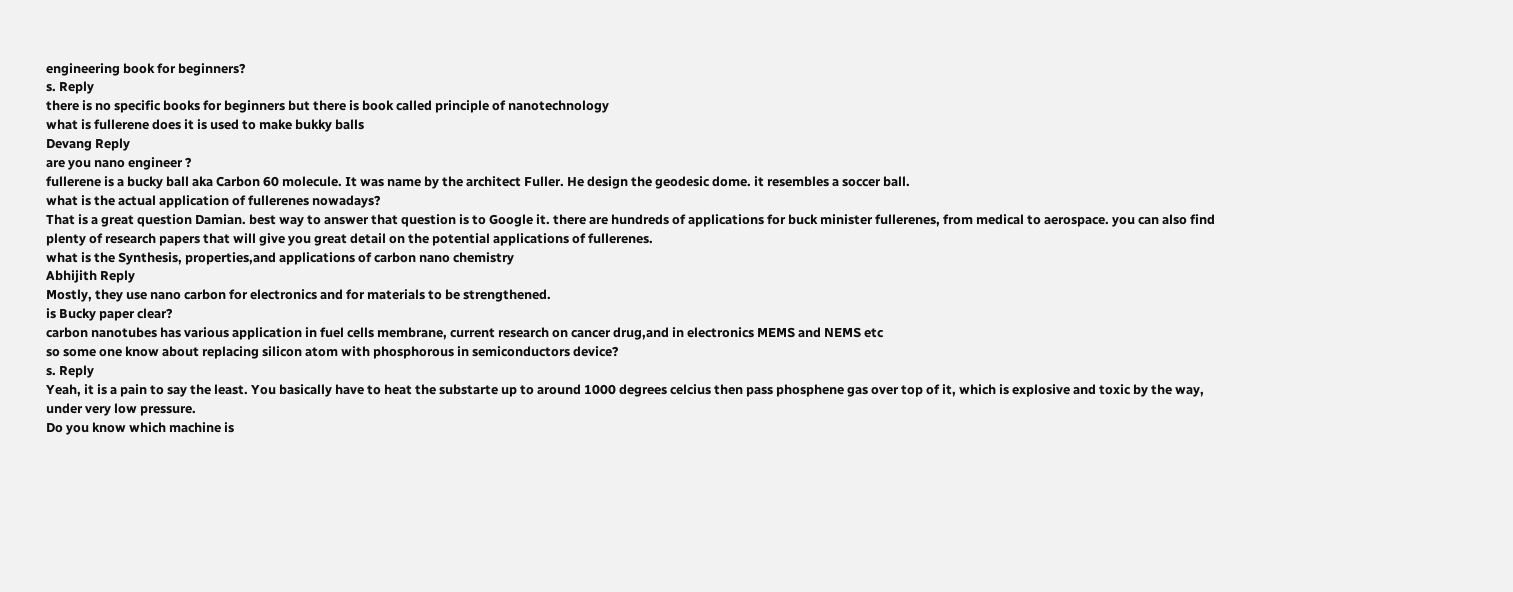engineering book for beginners?
s. Reply
there is no specific books for beginners but there is book called principle of nanotechnology
what is fullerene does it is used to make bukky balls
Devang Reply
are you nano engineer ?
fullerene is a bucky ball aka Carbon 60 molecule. It was name by the architect Fuller. He design the geodesic dome. it resembles a soccer ball.
what is the actual application of fullerenes nowadays?
That is a great question Damian. best way to answer that question is to Google it. there are hundreds of applications for buck minister fullerenes, from medical to aerospace. you can also find plenty of research papers that will give you great detail on the potential applications of fullerenes.
what is the Synthesis, properties,and applications of carbon nano chemistry
Abhijith Reply
Mostly, they use nano carbon for electronics and for materials to be strengthened.
is Bucky paper clear?
carbon nanotubes has various application in fuel cells membrane, current research on cancer drug,and in electronics MEMS and NEMS etc
so some one know about replacing silicon atom with phosphorous in semiconductors device?
s. Reply
Yeah, it is a pain to say the least. You basically have to heat the substarte up to around 1000 degrees celcius then pass phosphene gas over top of it, which is explosive and toxic by the way, under very low pressure.
Do you know which machine is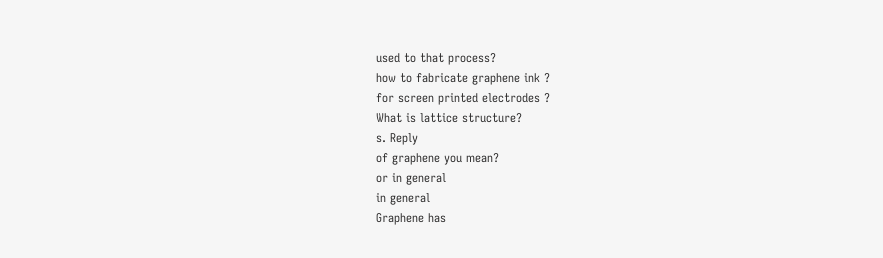used to that process?
how to fabricate graphene ink ?
for screen printed electrodes ?
What is lattice structure?
s. Reply
of graphene you mean?
or in general
in general
Graphene has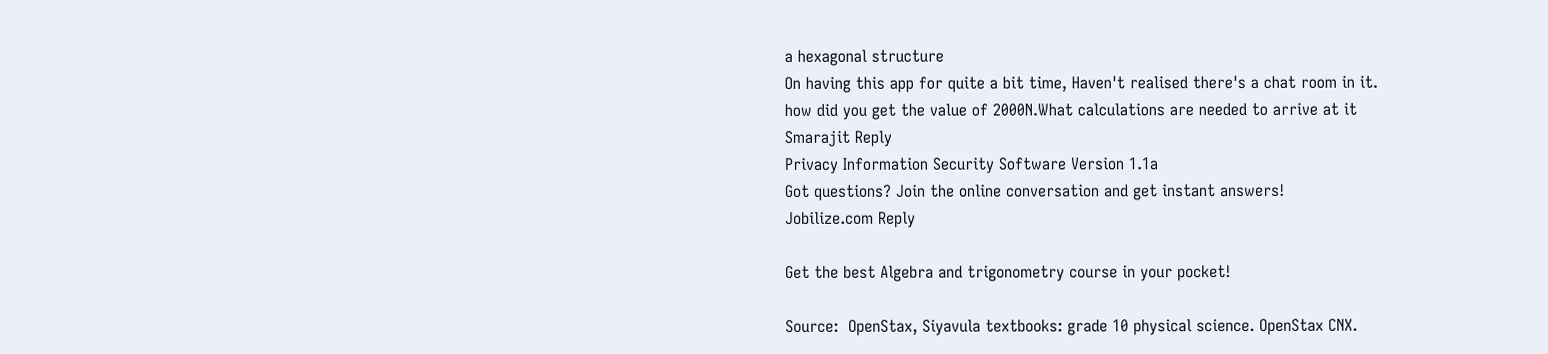a hexagonal structure
On having this app for quite a bit time, Haven't realised there's a chat room in it.
how did you get the value of 2000N.What calculations are needed to arrive at it
Smarajit Reply
Privacy Information Security Software Version 1.1a
Got questions? Join the online conversation and get instant answers!
Jobilize.com Reply

Get the best Algebra and trigonometry course in your pocket!

Source:  OpenStax, Siyavula textbooks: grade 10 physical science. OpenStax CNX.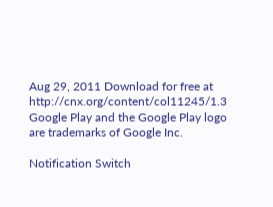Aug 29, 2011 Download for free at http://cnx.org/content/col11245/1.3
Google Play and the Google Play logo are trademarks of Google Inc.

Notification Switch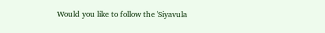Would you like to follow the 'Siyavula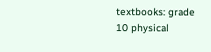textbooks: grade 10 physical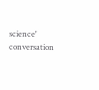science' conversation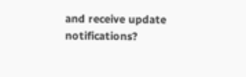and receive update notifications?